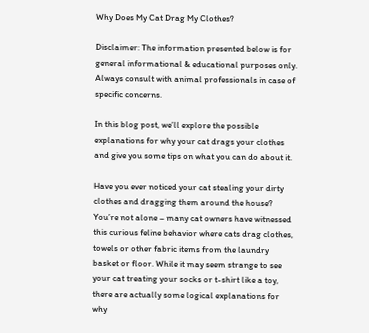Why Does My Cat Drag My Clothes?

Disclaimer: The information presented below is for general informational & educational purposes only. Always consult with animal professionals in case of specific concerns.

In this blog post, we’ll explore the possible explanations for why your cat drags your clothes and give you some tips on what you can do about it.

Have you ever noticed your cat stealing your dirty clothes and dragging them around the house? You’re not alone – many cat owners have witnessed this curious feline behavior where cats drag clothes, towels or other fabric items from the laundry basket or floor. While it may seem strange to see your cat treating your socks or t-shirt like a toy, there are actually some logical explanations for why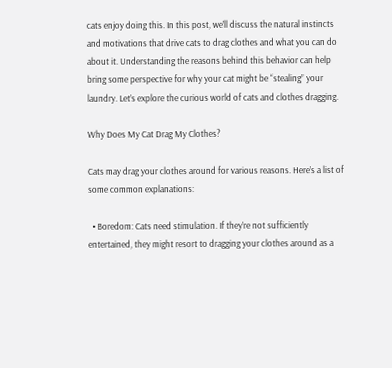cats enjoy doing this. In this post, we’ll discuss the natural instincts and motivations that drive cats to drag clothes and what you can do about it. Understanding the reasons behind this behavior can help bring some perspective for why your cat might be “stealing” your laundry. Let’s explore the curious world of cats and clothes dragging.

Why Does My Cat Drag My Clothes?

Cats may drag your clothes around for various reasons. Here’s a list of some common explanations:

  • Boredom: Cats need stimulation. If they’re not sufficiently entertained, they might resort to dragging your clothes around as a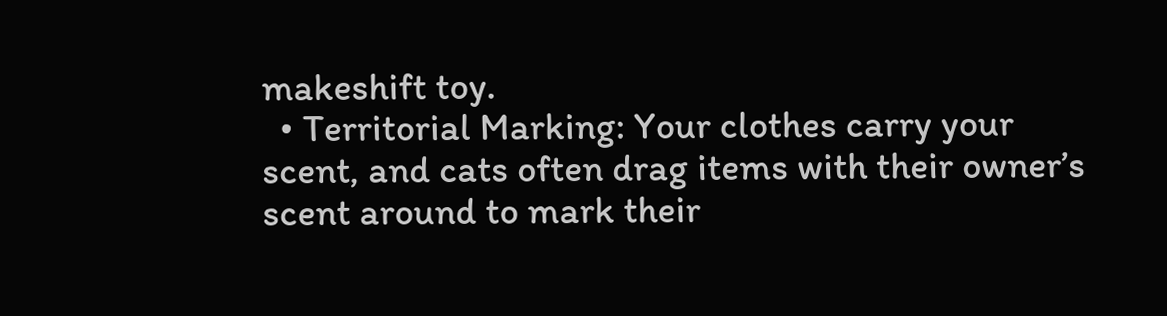makeshift toy.
  • Territorial Marking: Your clothes carry your scent, and cats often drag items with their owner’s scent around to mark their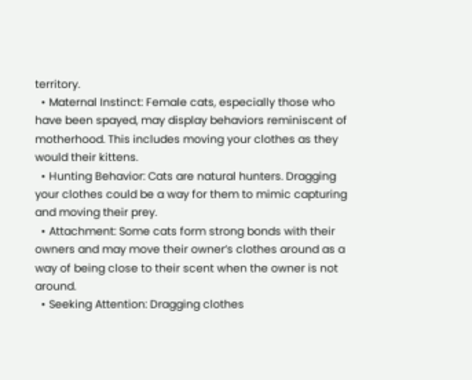territory.
  • Maternal Instinct: Female cats, especially those who have been spayed, may display behaviors reminiscent of motherhood. This includes moving your clothes as they would their kittens.
  • Hunting Behavior: Cats are natural hunters. Dragging your clothes could be a way for them to mimic capturing and moving their prey.
  • Attachment: Some cats form strong bonds with their owners and may move their owner’s clothes around as a way of being close to their scent when the owner is not around.
  • Seeking Attention: Dragging clothes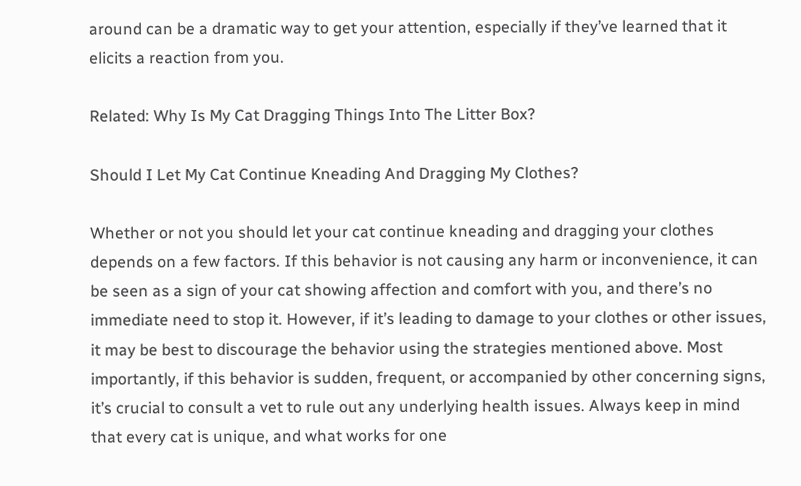around can be a dramatic way to get your attention, especially if they’ve learned that it elicits a reaction from you.

Related: Why Is My Cat Dragging Things Into The Litter Box?

Should I Let My Cat Continue Kneading And Dragging My Clothes?

Whether or not you should let your cat continue kneading and dragging your clothes depends on a few factors. If this behavior is not causing any harm or inconvenience, it can be seen as a sign of your cat showing affection and comfort with you, and there’s no immediate need to stop it. However, if it’s leading to damage to your clothes or other issues, it may be best to discourage the behavior using the strategies mentioned above. Most importantly, if this behavior is sudden, frequent, or accompanied by other concerning signs, it’s crucial to consult a vet to rule out any underlying health issues. Always keep in mind that every cat is unique, and what works for one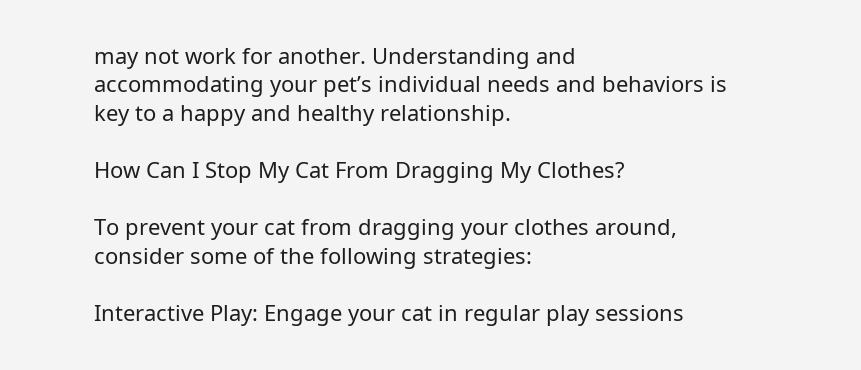may not work for another. Understanding and accommodating your pet’s individual needs and behaviors is key to a happy and healthy relationship.

How Can I Stop My Cat From Dragging My Clothes?

To prevent your cat from dragging your clothes around, consider some of the following strategies:

Interactive Play: Engage your cat in regular play sessions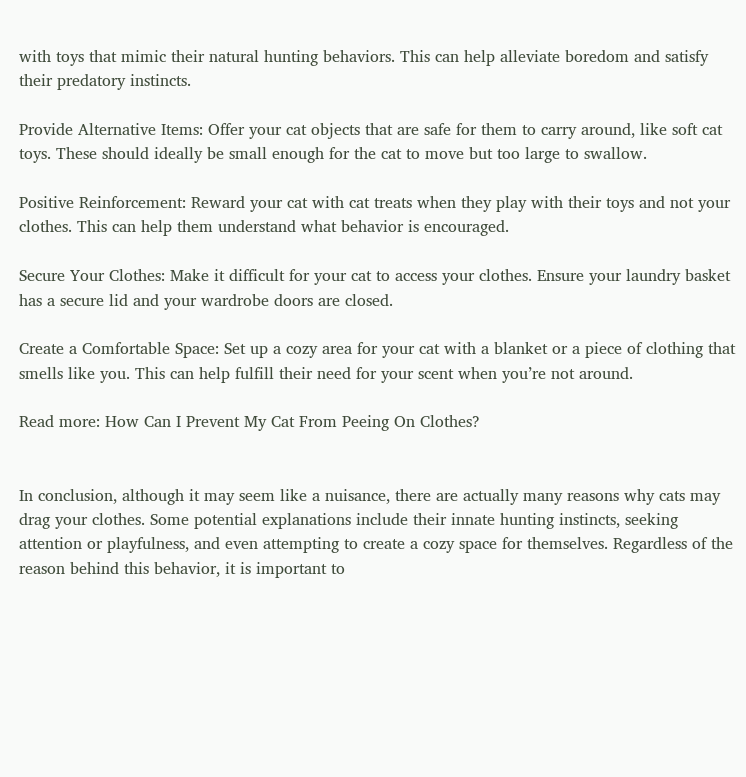with toys that mimic their natural hunting behaviors. This can help alleviate boredom and satisfy their predatory instincts.

Provide Alternative Items: Offer your cat objects that are safe for them to carry around, like soft cat toys. These should ideally be small enough for the cat to move but too large to swallow.

Positive Reinforcement: Reward your cat with cat treats when they play with their toys and not your clothes. This can help them understand what behavior is encouraged.

Secure Your Clothes: Make it difficult for your cat to access your clothes. Ensure your laundry basket has a secure lid and your wardrobe doors are closed.

Create a Comfortable Space: Set up a cozy area for your cat with a blanket or a piece of clothing that smells like you. This can help fulfill their need for your scent when you’re not around.

Read more: How Can I Prevent My Cat From Peeing On Clothes?


In conclusion, although it may seem like a nuisance, there are actually many reasons why cats may drag your clothes. Some potential explanations include their innate hunting instincts, seeking attention or playfulness, and even attempting to create a cozy space for themselves. Regardless of the reason behind this behavior, it is important to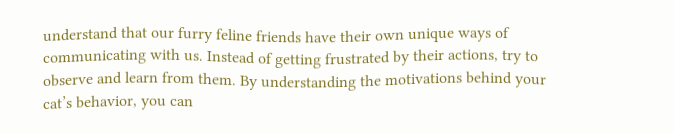understand that our furry feline friends have their own unique ways of communicating with us. Instead of getting frustrated by their actions, try to observe and learn from them. By understanding the motivations behind your cat’s behavior, you can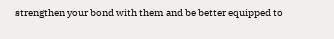strengthen your bond with them and be better equipped to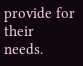provide for their needs.